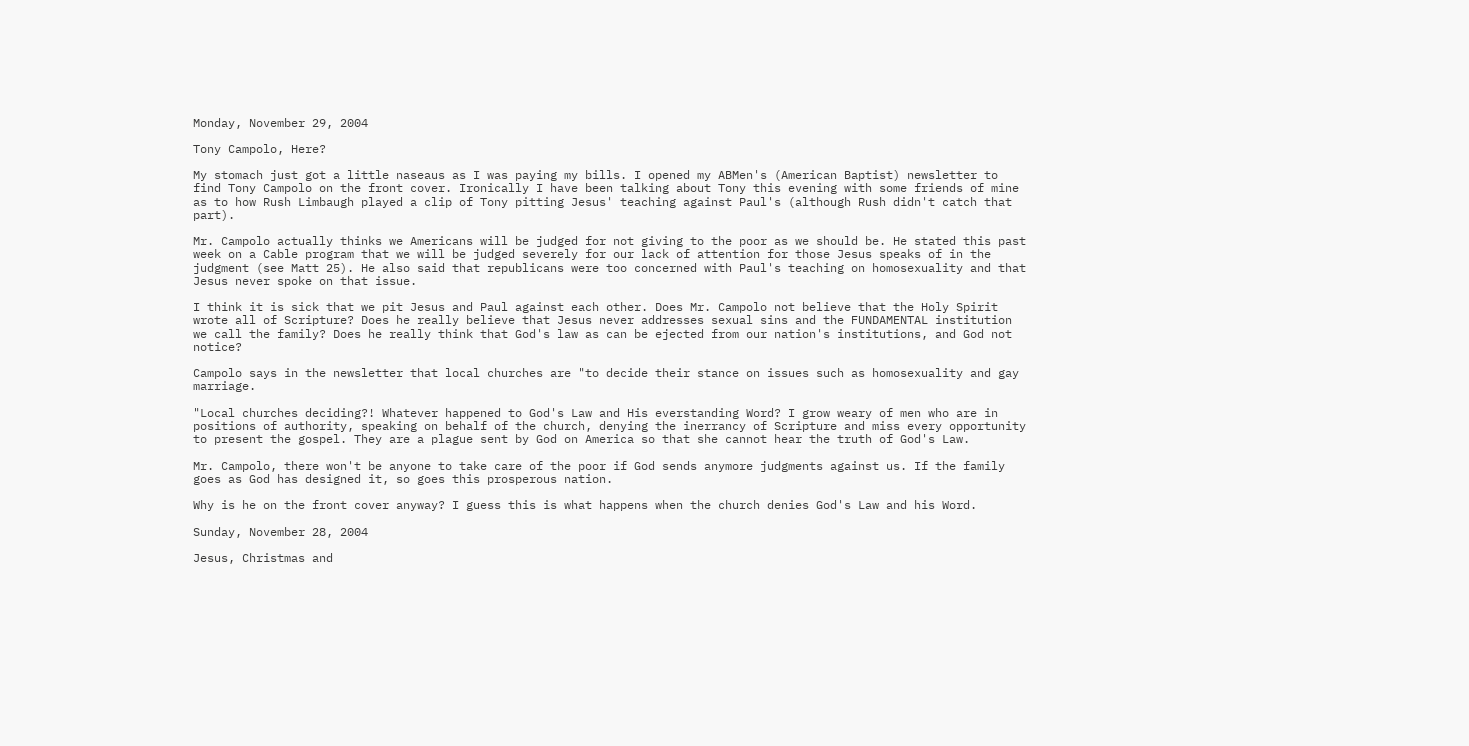Monday, November 29, 2004

Tony Campolo, Here?

My stomach just got a little naseaus as I was paying my bills. I opened my ABMen's (American Baptist) newsletter to find Tony Campolo on the front cover. Ironically I have been talking about Tony this evening with some friends of mine as to how Rush Limbaugh played a clip of Tony pitting Jesus' teaching against Paul's (although Rush didn't catch that part).

Mr. Campolo actually thinks we Americans will be judged for not giving to the poor as we should be. He stated this past week on a Cable program that we will be judged severely for our lack of attention for those Jesus speaks of in the judgment (see Matt 25). He also said that republicans were too concerned with Paul's teaching on homosexuality and that Jesus never spoke on that issue.

I think it is sick that we pit Jesus and Paul against each other. Does Mr. Campolo not believe that the Holy Spirit wrote all of Scripture? Does he really believe that Jesus never addresses sexual sins and the FUNDAMENTAL institution we call the family? Does he really think that God's law as can be ejected from our nation's institutions, and God not notice?

Campolo says in the newsletter that local churches are "to decide their stance on issues such as homosexuality and gay marriage.

"Local churches deciding?! Whatever happened to God's Law and His everstanding Word? I grow weary of men who are in positions of authority, speaking on behalf of the church, denying the inerrancy of Scripture and miss every opportunity to present the gospel. They are a plague sent by God on America so that she cannot hear the truth of God's Law.

Mr. Campolo, there won't be anyone to take care of the poor if God sends anymore judgments against us. If the family goes as God has designed it, so goes this prosperous nation.

Why is he on the front cover anyway? I guess this is what happens when the church denies God's Law and his Word.

Sunday, November 28, 2004

Jesus, Christmas and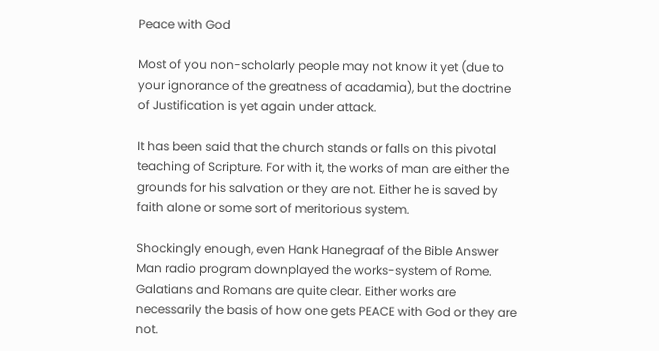Peace with God

Most of you non-scholarly people may not know it yet (due to your ignorance of the greatness of acadamia), but the doctrine of Justification is yet again under attack.

It has been said that the church stands or falls on this pivotal teaching of Scripture. For with it, the works of man are either the grounds for his salvation or they are not. Either he is saved by faith alone or some sort of meritorious system.

Shockingly enough, even Hank Hanegraaf of the Bible Answer Man radio program downplayed the works-system of Rome. Galatians and Romans are quite clear. Either works are necessarily the basis of how one gets PEACE with God or they are not.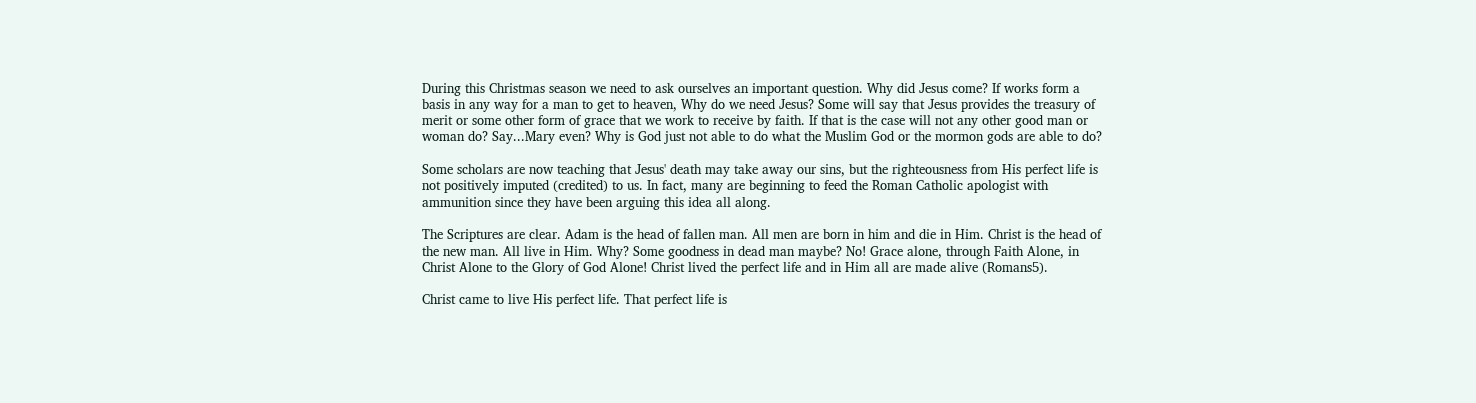During this Christmas season we need to ask ourselves an important question. Why did Jesus come? If works form a basis in any way for a man to get to heaven, Why do we need Jesus? Some will say that Jesus provides the treasury of merit or some other form of grace that we work to receive by faith. If that is the case will not any other good man or woman do? Say...Mary even? Why is God just not able to do what the Muslim God or the mormon gods are able to do?

Some scholars are now teaching that Jesus' death may take away our sins, but the righteousness from His perfect life is not positively imputed (credited) to us. In fact, many are beginning to feed the Roman Catholic apologist with ammunition since they have been arguing this idea all along.

The Scriptures are clear. Adam is the head of fallen man. All men are born in him and die in Him. Christ is the head of the new man. All live in Him. Why? Some goodness in dead man maybe? No! Grace alone, through Faith Alone, in Christ Alone to the Glory of God Alone! Christ lived the perfect life and in Him all are made alive (Romans5).

Christ came to live His perfect life. That perfect life is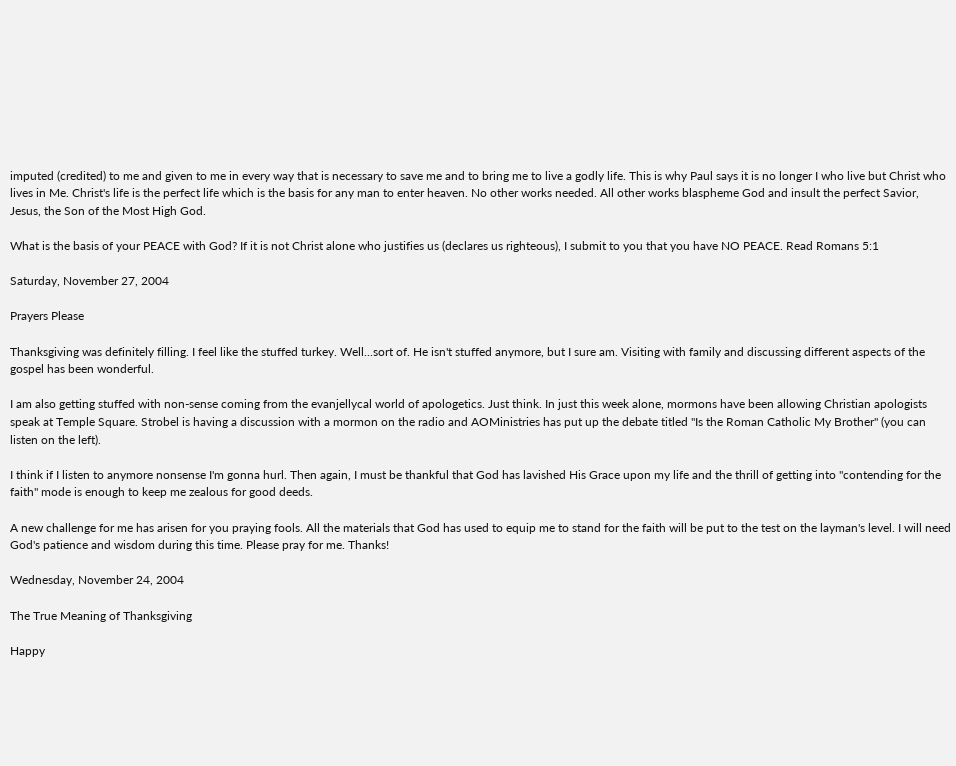imputed (credited) to me and given to me in every way that is necessary to save me and to bring me to live a godly life. This is why Paul says it is no longer I who live but Christ who lives in Me. Christ's life is the perfect life which is the basis for any man to enter heaven. No other works needed. All other works blaspheme God and insult the perfect Savior, Jesus, the Son of the Most High God.

What is the basis of your PEACE with God? If it is not Christ alone who justifies us (declares us righteous), I submit to you that you have NO PEACE. Read Romans 5:1

Saturday, November 27, 2004

Prayers Please

Thanksgiving was definitely filling. I feel like the stuffed turkey. Well...sort of. He isn't stuffed anymore, but I sure am. Visiting with family and discussing different aspects of the gospel has been wonderful.

I am also getting stuffed with non-sense coming from the evanjellycal world of apologetics. Just think. In just this week alone, mormons have been allowing Christian apologists speak at Temple Square. Strobel is having a discussion with a mormon on the radio and AOMinistries has put up the debate titled "Is the Roman Catholic My Brother" (you can listen on the left).

I think if I listen to anymore nonsense I'm gonna hurl. Then again, I must be thankful that God has lavished His Grace upon my life and the thrill of getting into "contending for the faith" mode is enough to keep me zealous for good deeds.

A new challenge for me has arisen for you praying fools. All the materials that God has used to equip me to stand for the faith will be put to the test on the layman's level. I will need God's patience and wisdom during this time. Please pray for me. Thanks!

Wednesday, November 24, 2004

The True Meaning of Thanksgiving

Happy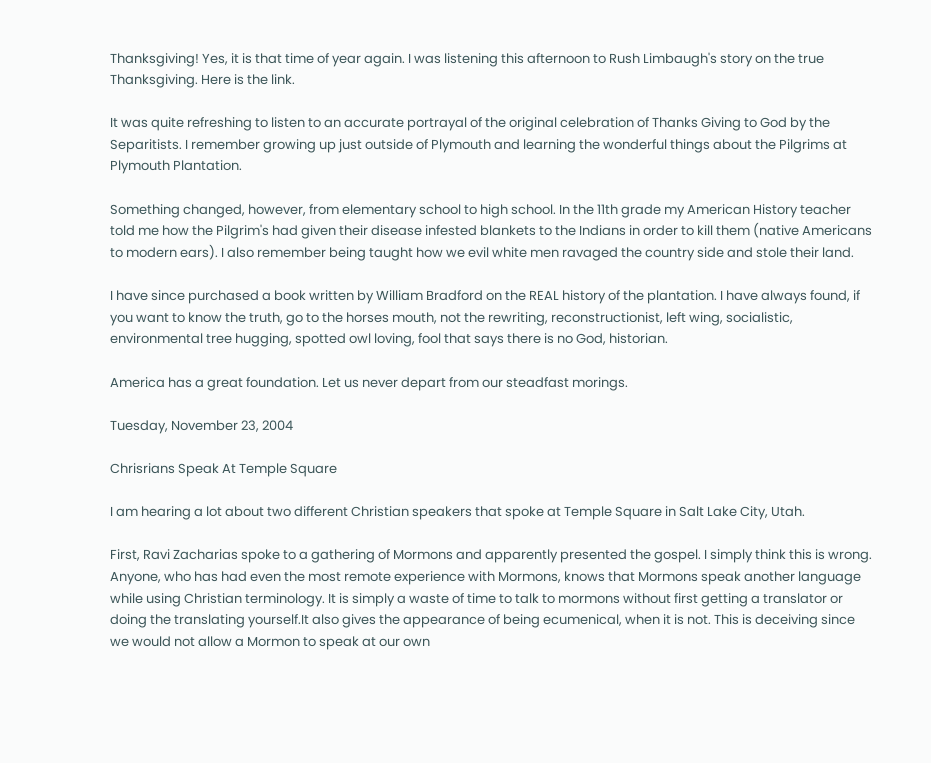Thanksgiving! Yes, it is that time of year again. I was listening this afternoon to Rush Limbaugh's story on the true Thanksgiving. Here is the link.

It was quite refreshing to listen to an accurate portrayal of the original celebration of Thanks Giving to God by the Separitists. I remember growing up just outside of Plymouth and learning the wonderful things about the Pilgrims at Plymouth Plantation.

Something changed, however, from elementary school to high school. In the 11th grade my American History teacher told me how the Pilgrim's had given their disease infested blankets to the Indians in order to kill them (native Americans to modern ears). I also remember being taught how we evil white men ravaged the country side and stole their land.

I have since purchased a book written by William Bradford on the REAL history of the plantation. I have always found, if you want to know the truth, go to the horses mouth, not the rewriting, reconstructionist, left wing, socialistic, environmental tree hugging, spotted owl loving, fool that says there is no God, historian.

America has a great foundation. Let us never depart from our steadfast morings.

Tuesday, November 23, 2004

Chrisrians Speak At Temple Square

I am hearing a lot about two different Christian speakers that spoke at Temple Square in Salt Lake City, Utah.

First, Ravi Zacharias spoke to a gathering of Mormons and apparently presented the gospel. I simply think this is wrong. Anyone, who has had even the most remote experience with Mormons, knows that Mormons speak another language while using Christian terminology. It is simply a waste of time to talk to mormons without first getting a translator or doing the translating yourself.It also gives the appearance of being ecumenical, when it is not. This is deceiving since we would not allow a Mormon to speak at our own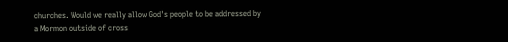churches. Would we really allow God's people to be addressed by a Mormon outside of cross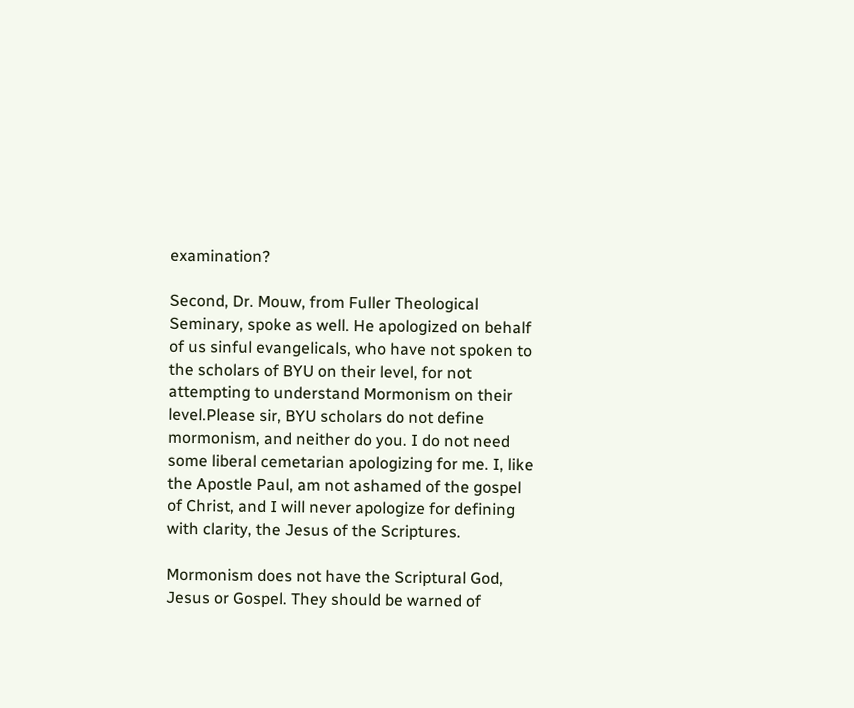examination?

Second, Dr. Mouw, from Fuller Theological Seminary, spoke as well. He apologized on behalf of us sinful evangelicals, who have not spoken to the scholars of BYU on their level, for not attempting to understand Mormonism on their level.Please sir, BYU scholars do not define mormonism, and neither do you. I do not need some liberal cemetarian apologizing for me. I, like the Apostle Paul, am not ashamed of the gospel of Christ, and I will never apologize for defining with clarity, the Jesus of the Scriptures.

Mormonism does not have the Scriptural God, Jesus or Gospel. They should be warned of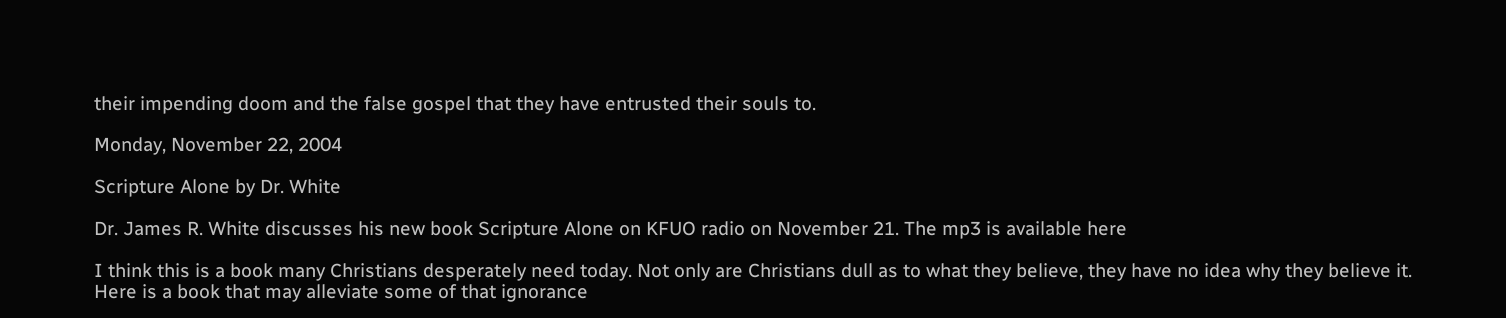their impending doom and the false gospel that they have entrusted their souls to.

Monday, November 22, 2004

Scripture Alone by Dr. White

Dr. James R. White discusses his new book Scripture Alone on KFUO radio on November 21. The mp3 is available here

I think this is a book many Christians desperately need today. Not only are Christians dull as to what they believe, they have no idea why they believe it. Here is a book that may alleviate some of that ignorance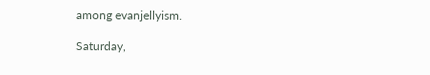among evanjellyism.

Saturday,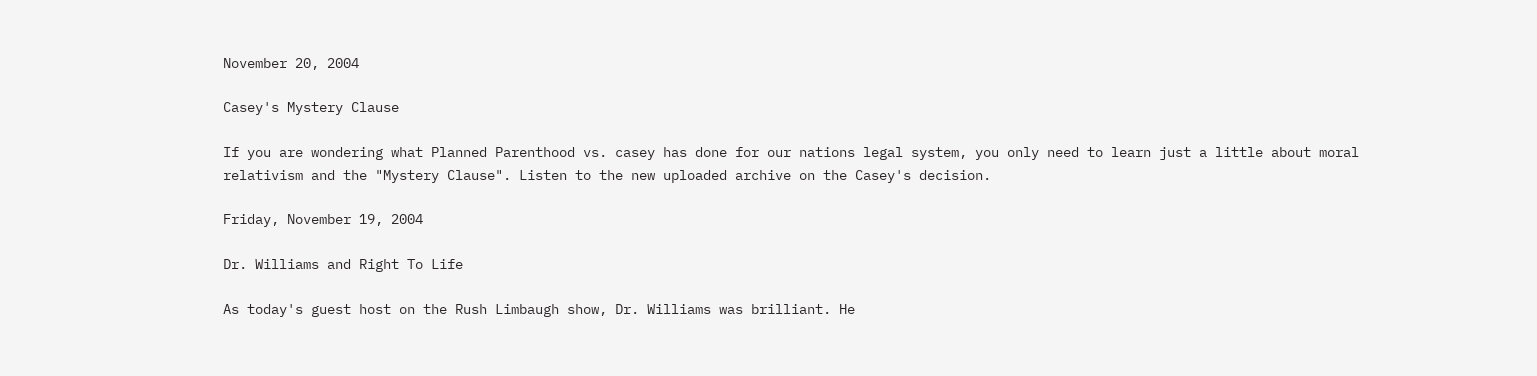November 20, 2004

Casey's Mystery Clause

If you are wondering what Planned Parenthood vs. casey has done for our nations legal system, you only need to learn just a little about moral relativism and the "Mystery Clause". Listen to the new uploaded archive on the Casey's decision.

Friday, November 19, 2004

Dr. Williams and Right To Life

As today's guest host on the Rush Limbaugh show, Dr. Williams was brilliant. He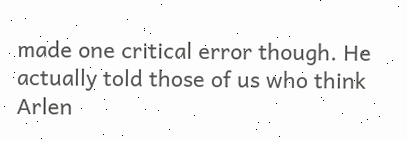made one critical error though. He actually told those of us who think Arlen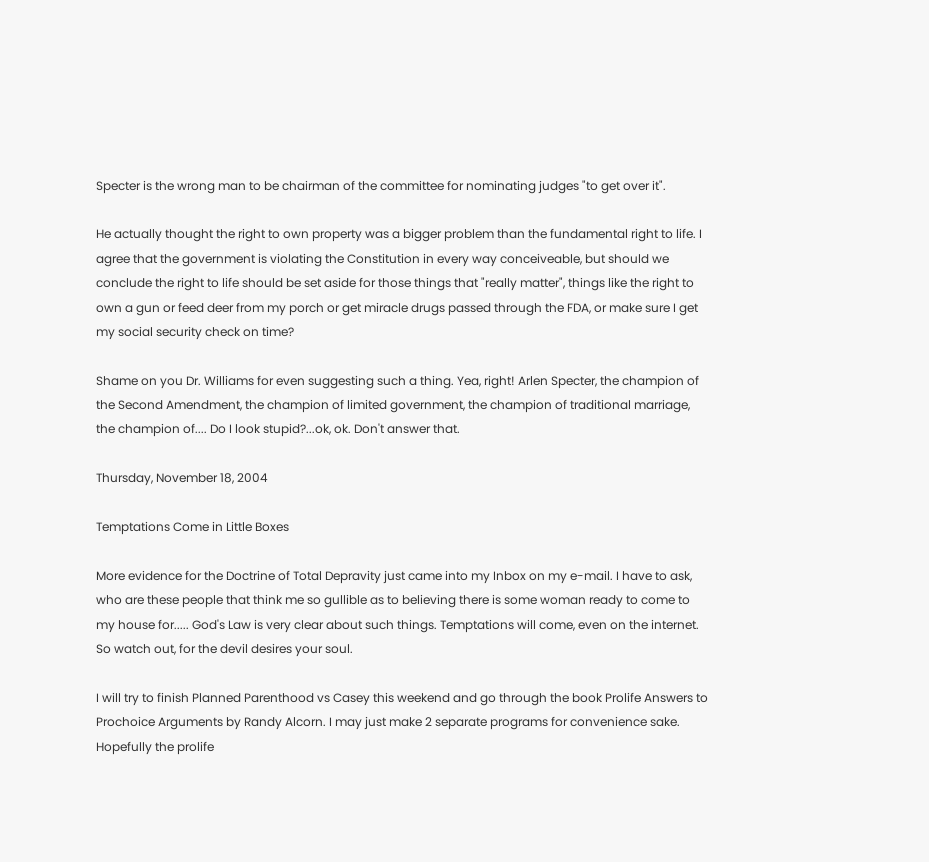Specter is the wrong man to be chairman of the committee for nominating judges "to get over it".

He actually thought the right to own property was a bigger problem than the fundamental right to life. I agree that the government is violating the Constitution in every way conceiveable, but should we conclude the right to life should be set aside for those things that "really matter", things like the right to own a gun or feed deer from my porch or get miracle drugs passed through the FDA, or make sure I get my social security check on time?

Shame on you Dr. Williams for even suggesting such a thing. Yea, right! Arlen Specter, the champion of the Second Amendment, the champion of limited government, the champion of traditional marriage, the champion of.... Do I look stupid?...ok, ok. Don't answer that.

Thursday, November 18, 2004

Temptations Come in Little Boxes

More evidence for the Doctrine of Total Depravity just came into my Inbox on my e-mail. I have to ask, who are these people that think me so gullible as to believing there is some woman ready to come to my house for..... God's Law is very clear about such things. Temptations will come, even on the internet. So watch out, for the devil desires your soul.

I will try to finish Planned Parenthood vs Casey this weekend and go through the book Prolife Answers to Prochoice Arguments by Randy Alcorn. I may just make 2 separate programs for convenience sake. Hopefully the prolife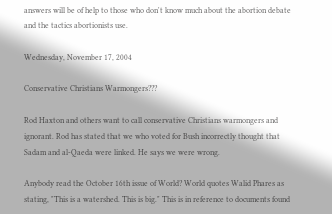answers will be of help to those who don't know much about the abortion debate and the tactics abortionists use.

Wednesday, November 17, 2004

Conservative Christians Warmongers???

Rod Haxton and others want to call conservative Christians warmongers and ignorant. Rod has stated that we who voted for Bush incorrectly thought that Sadam and al-Qaeda were linked. He says we were wrong.

Anybody read the October 16th issue of World? World quotes Walid Phares as stating, "This is a watershed. This is big." This is in reference to documents found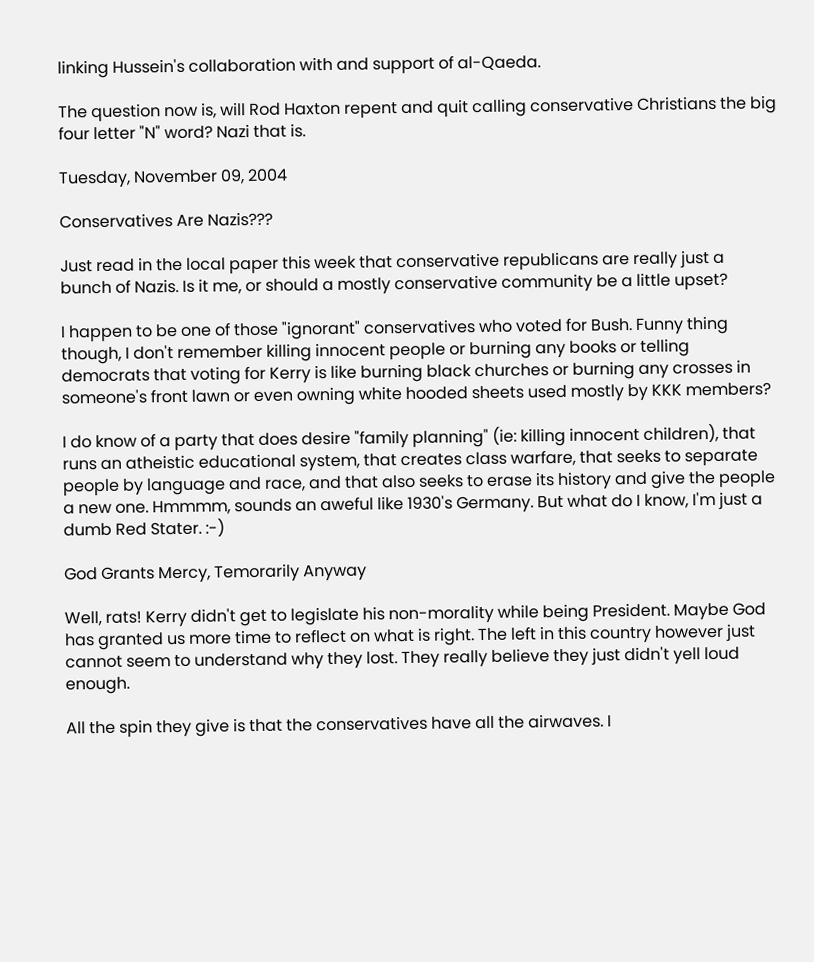linking Hussein's collaboration with and support of al-Qaeda.

The question now is, will Rod Haxton repent and quit calling conservative Christians the big four letter "N" word? Nazi that is.

Tuesday, November 09, 2004

Conservatives Are Nazis???

Just read in the local paper this week that conservative republicans are really just a bunch of Nazis. Is it me, or should a mostly conservative community be a little upset?

I happen to be one of those "ignorant" conservatives who voted for Bush. Funny thing though, I don't remember killing innocent people or burning any books or telling democrats that voting for Kerry is like burning black churches or burning any crosses in someone's front lawn or even owning white hooded sheets used mostly by KKK members?

I do know of a party that does desire "family planning" (ie: killing innocent children), that runs an atheistic educational system, that creates class warfare, that seeks to separate people by language and race, and that also seeks to erase its history and give the people a new one. Hmmmm, sounds an aweful like 1930's Germany. But what do I know, I'm just a dumb Red Stater. :-)

God Grants Mercy, Temorarily Anyway

Well, rats! Kerry didn't get to legislate his non-morality while being President. Maybe God has granted us more time to reflect on what is right. The left in this country however just cannot seem to understand why they lost. They really believe they just didn't yell loud enough.

All the spin they give is that the conservatives have all the airwaves. I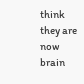think they are now brain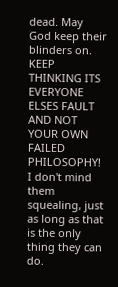dead. May God keep their blinders on. KEEP THINKING ITS EVERYONE ELSES FAULT AND NOT YOUR OWN FAILED PHILOSOPHY! I don't mind them squealing, just as long as that is the only thing they can do.